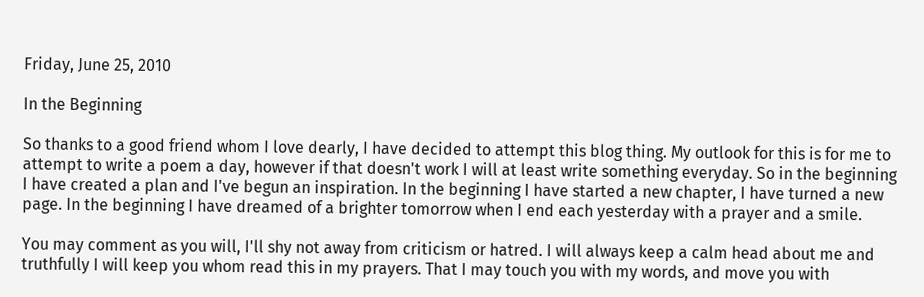Friday, June 25, 2010

In the Beginning

So thanks to a good friend whom I love dearly, I have decided to attempt this blog thing. My outlook for this is for me to attempt to write a poem a day, however if that doesn't work I will at least write something everyday. So in the beginning I have created a plan and I've begun an inspiration. In the beginning I have started a new chapter, I have turned a new page. In the beginning I have dreamed of a brighter tomorrow when I end each yesterday with a prayer and a smile.

You may comment as you will, I'll shy not away from criticism or hatred. I will always keep a calm head about me and truthfully I will keep you whom read this in my prayers. That I may touch you with my words, and move you with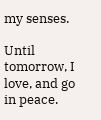my senses.

Until tomorrow, I love, and go in peace.